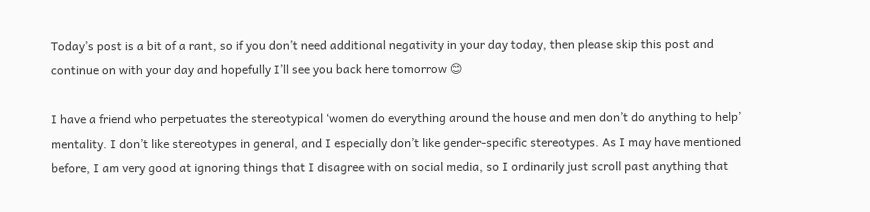Today’s post is a bit of a rant, so if you don’t need additional negativity in your day today, then please skip this post and continue on with your day and hopefully I’ll see you back here tomorrow 😊

I have a friend who perpetuates the stereotypical ‘women do everything around the house and men don’t do anything to help’ mentality. I don’t like stereotypes in general, and I especially don’t like gender-specific stereotypes. As I may have mentioned before, I am very good at ignoring things that I disagree with on social media, so I ordinarily just scroll past anything that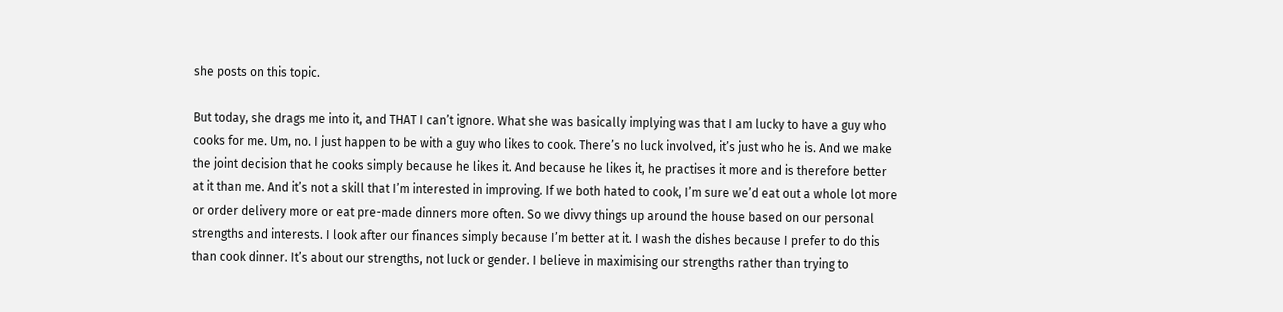she posts on this topic.

But today, she drags me into it, and THAT I can’t ignore. What she was basically implying was that I am lucky to have a guy who cooks for me. Um, no. I just happen to be with a guy who likes to cook. There’s no luck involved, it’s just who he is. And we make the joint decision that he cooks simply because he likes it. And because he likes it, he practises it more and is therefore better at it than me. And it’s not a skill that I’m interested in improving. If we both hated to cook, I’m sure we’d eat out a whole lot more or order delivery more or eat pre-made dinners more often. So we divvy things up around the house based on our personal strengths and interests. I look after our finances simply because I’m better at it. I wash the dishes because I prefer to do this than cook dinner. It’s about our strengths, not luck or gender. I believe in maximising our strengths rather than trying to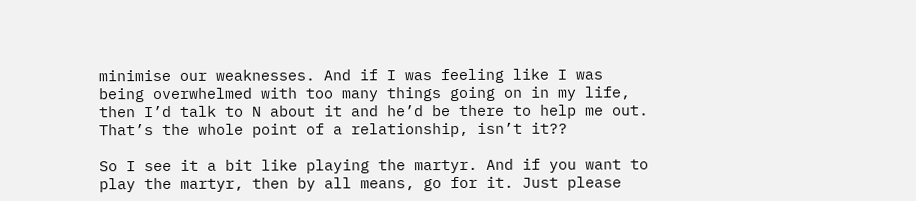minimise our weaknesses. And if I was feeling like I was being overwhelmed with too many things going on in my life, then I’d talk to N about it and he’d be there to help me out. That’s the whole point of a relationship, isn’t it??

So I see it a bit like playing the martyr. And if you want to play the martyr, then by all means, go for it. Just please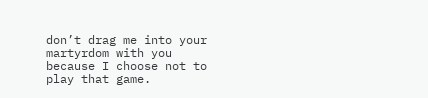don’t drag me into your martyrdom with you because I choose not to play that game.